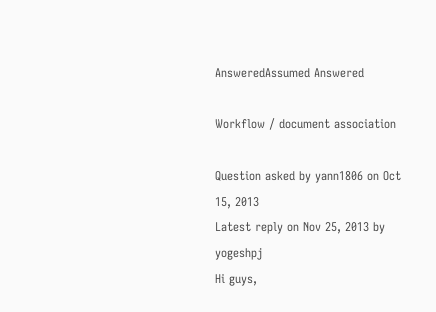AnsweredAssumed Answered

Workflow / document association

Question asked by yann1806 on Oct 15, 2013
Latest reply on Nov 25, 2013 by yogeshpj
Hi guys,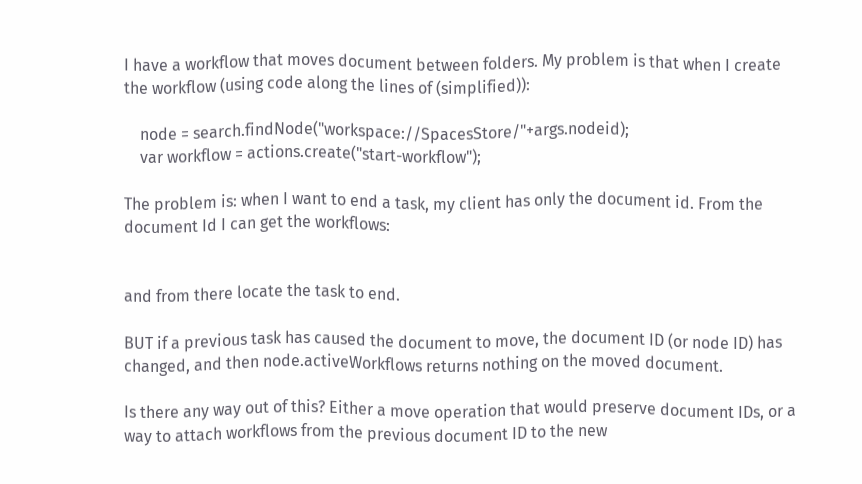I have a workflow that moves document between folders. My problem is that when I create the workflow (using code along the lines of (simplified)):

    node = search.findNode("workspace://SpacesStore/"+args.nodeid);
    var workflow = actions.create("start-workflow");

The problem is: when I want to end a task, my client has only the document id. From the document Id I can get the workflows:


and from there locate the task to end.

BUT if a previous task has caused the document to move, the document ID (or node ID) has changed, and then node.activeWorkflows returns nothing on the moved document.

Is there any way out of this? Either a move operation that would preserve document IDs, or a way to attach workflows from the previous document ID to the new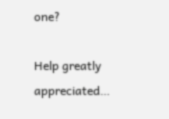one?

Help greatly appreciated…